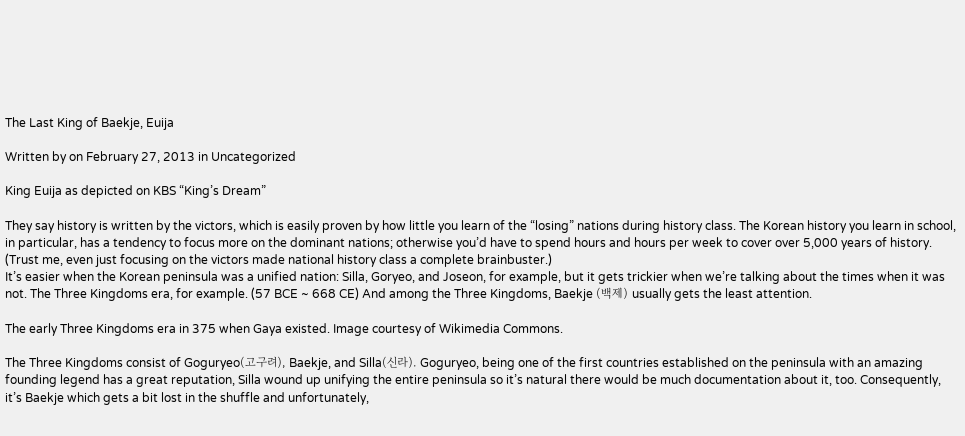The Last King of Baekje, Euija

Written by on February 27, 2013 in Uncategorized

King Euija as depicted on KBS “King’s Dream”

They say history is written by the victors, which is easily proven by how little you learn of the “losing” nations during history class. The Korean history you learn in school, in particular, has a tendency to focus more on the dominant nations; otherwise you’d have to spend hours and hours per week to cover over 5,000 years of history. (Trust me, even just focusing on the victors made national history class a complete brainbuster.)
It’s easier when the Korean peninsula was a unified nation: Silla, Goryeo, and Joseon, for example, but it gets trickier when we’re talking about the times when it was not. The Three Kingdoms era, for example. (57 BCE ~ 668 CE) And among the Three Kingdoms, Baekje (백제) usually gets the least attention.

The early Three Kingdoms era in 375 when Gaya existed. Image courtesy of Wikimedia Commons.

The Three Kingdoms consist of Goguryeo(고구려), Baekje, and Silla(신라). Goguryeo, being one of the first countries established on the peninsula with an amazing founding legend has a great reputation, Silla wound up unifying the entire peninsula so it’s natural there would be much documentation about it, too. Consequently, it’s Baekje which gets a bit lost in the shuffle and unfortunately,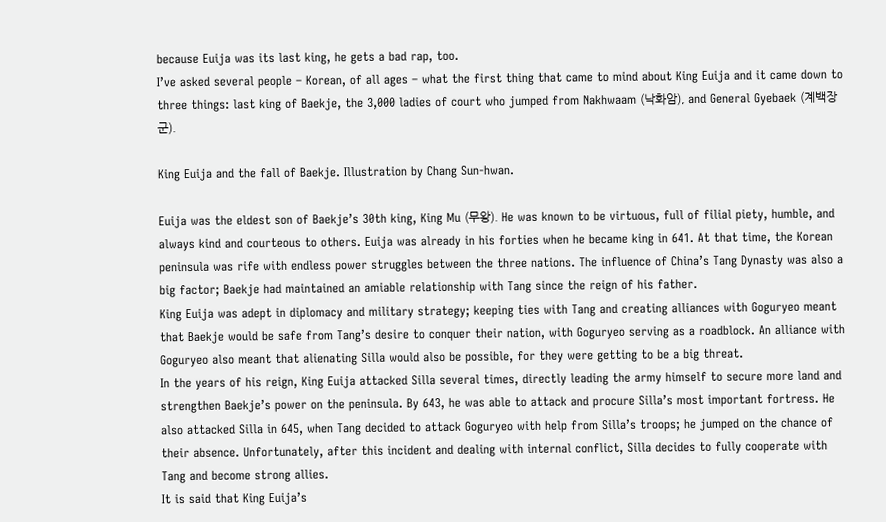because Euija was its last king, he gets a bad rap, too.
I’ve asked several people – Korean, of all ages – what the first thing that came to mind about King Euija and it came down to three things: last king of Baekje, the 3,000 ladies of court who jumped from Nakhwaam (낙화암), and General Gyebaek (계백장군).

King Euija and the fall of Baekje. Illustration by Chang Sun-hwan.

Euija was the eldest son of Baekje’s 30th king, King Mu (무왕). He was known to be virtuous, full of filial piety, humble, and always kind and courteous to others. Euija was already in his forties when he became king in 641. At that time, the Korean peninsula was rife with endless power struggles between the three nations. The influence of China’s Tang Dynasty was also a big factor; Baekje had maintained an amiable relationship with Tang since the reign of his father.
King Euija was adept in diplomacy and military strategy; keeping ties with Tang and creating alliances with Goguryeo meant that Baekje would be safe from Tang’s desire to conquer their nation, with Goguryeo serving as a roadblock. An alliance with Goguryeo also meant that alienating Silla would also be possible, for they were getting to be a big threat.
In the years of his reign, King Euija attacked Silla several times, directly leading the army himself to secure more land and strengthen Baekje’s power on the peninsula. By 643, he was able to attack and procure Silla’s most important fortress. He also attacked Silla in 645, when Tang decided to attack Goguryeo with help from Silla’s troops; he jumped on the chance of their absence. Unfortunately, after this incident and dealing with internal conflict, Silla decides to fully cooperate with Tang and become strong allies.
It is said that King Euija’s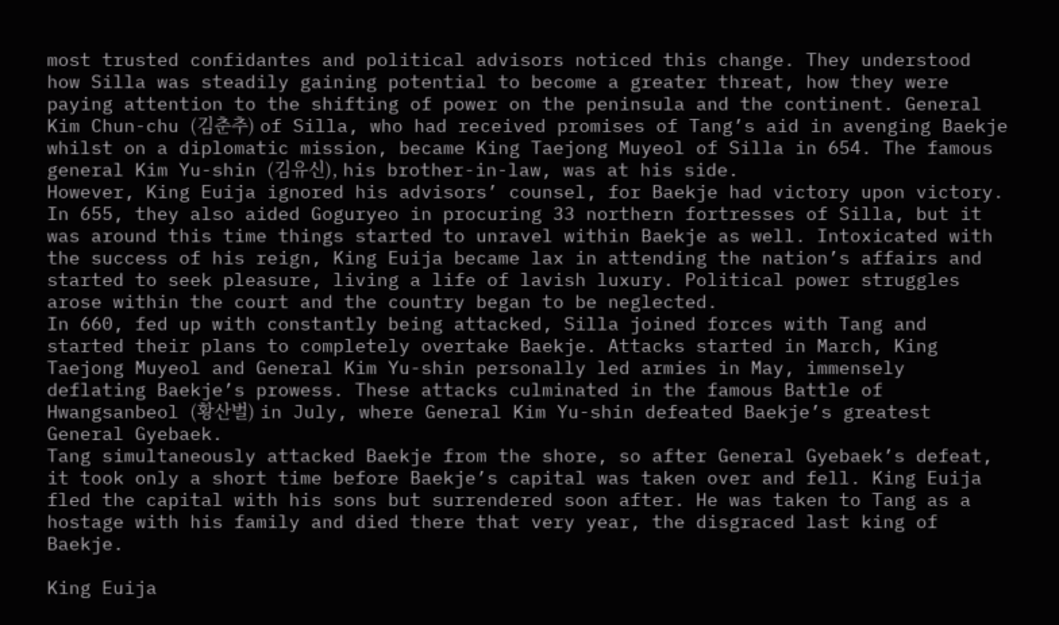most trusted confidantes and political advisors noticed this change. They understood how Silla was steadily gaining potential to become a greater threat, how they were paying attention to the shifting of power on the peninsula and the continent. General Kim Chun-chu (김춘추) of Silla, who had received promises of Tang’s aid in avenging Baekje whilst on a diplomatic mission, became King Taejong Muyeol of Silla in 654. The famous general Kim Yu-shin (김유신), his brother-in-law, was at his side.
However, King Euija ignored his advisors’ counsel, for Baekje had victory upon victory. In 655, they also aided Goguryeo in procuring 33 northern fortresses of Silla, but it was around this time things started to unravel within Baekje as well. Intoxicated with the success of his reign, King Euija became lax in attending the nation’s affairs and started to seek pleasure, living a life of lavish luxury. Political power struggles arose within the court and the country began to be neglected.
In 660, fed up with constantly being attacked, Silla joined forces with Tang and started their plans to completely overtake Baekje. Attacks started in March, King Taejong Muyeol and General Kim Yu-shin personally led armies in May, immensely deflating Baekje’s prowess. These attacks culminated in the famous Battle of Hwangsanbeol (황산벌) in July, where General Kim Yu-shin defeated Baekje’s greatest General Gyebaek.
Tang simultaneously attacked Baekje from the shore, so after General Gyebaek’s defeat, it took only a short time before Baekje’s capital was taken over and fell. King Euija fled the capital with his sons but surrendered soon after. He was taken to Tang as a hostage with his family and died there that very year, the disgraced last king of Baekje.

King Euija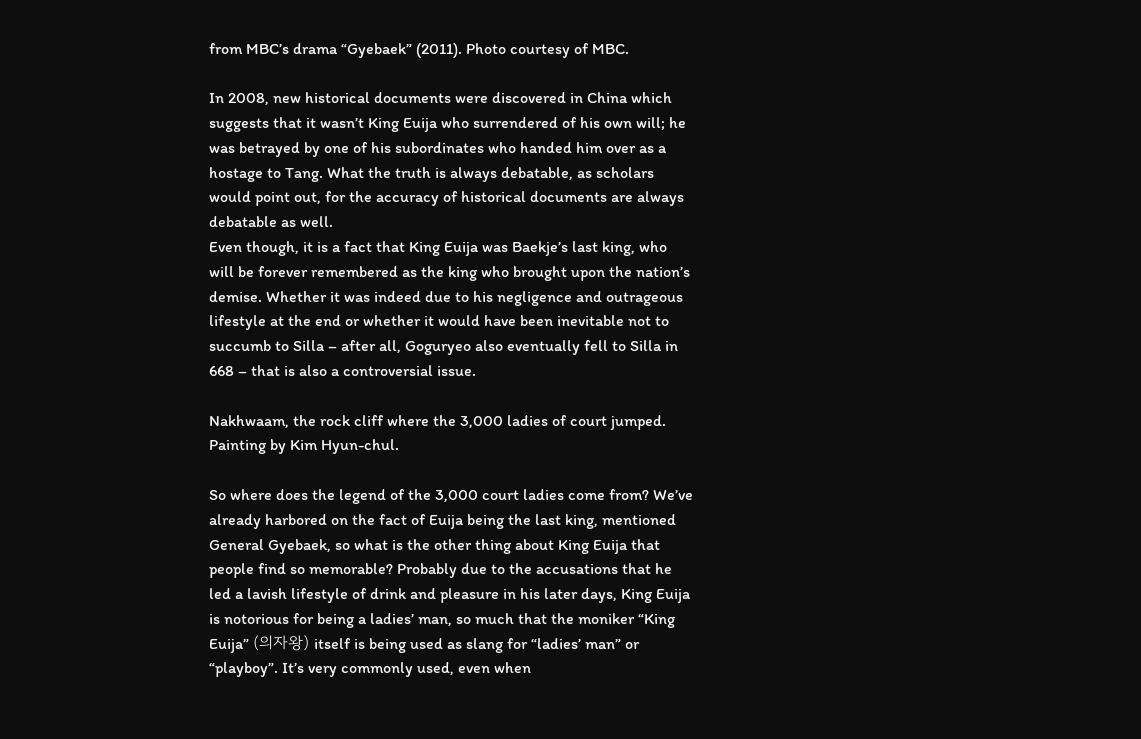from MBC’s drama “Gyebaek” (2011). Photo courtesy of MBC.

In 2008, new historical documents were discovered in China which suggests that it wasn’t King Euija who surrendered of his own will; he was betrayed by one of his subordinates who handed him over as a hostage to Tang. What the truth is always debatable, as scholars would point out, for the accuracy of historical documents are always debatable as well.
Even though, it is a fact that King Euija was Baekje’s last king, who will be forever remembered as the king who brought upon the nation’s demise. Whether it was indeed due to his negligence and outrageous lifestyle at the end or whether it would have been inevitable not to succumb to Silla – after all, Goguryeo also eventually fell to Silla in 668 – that is also a controversial issue.

Nakhwaam, the rock cliff where the 3,000 ladies of court jumped. Painting by Kim Hyun-chul.

So where does the legend of the 3,000 court ladies come from? We’ve already harbored on the fact of Euija being the last king, mentioned General Gyebaek, so what is the other thing about King Euija that people find so memorable? Probably due to the accusations that he led a lavish lifestyle of drink and pleasure in his later days, King Euija is notorious for being a ladies’ man, so much that the moniker “King Euija” (의자왕) itself is being used as slang for “ladies’ man” or “playboy”. It’s very commonly used, even when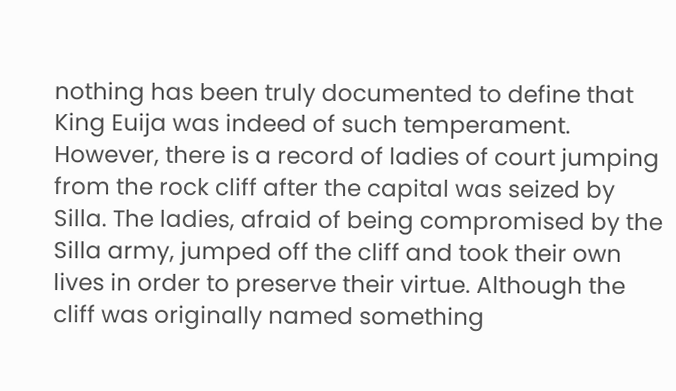nothing has been truly documented to define that King Euija was indeed of such temperament.
However, there is a record of ladies of court jumping from the rock cliff after the capital was seized by Silla. The ladies, afraid of being compromised by the Silla army, jumped off the cliff and took their own lives in order to preserve their virtue. Although the cliff was originally named something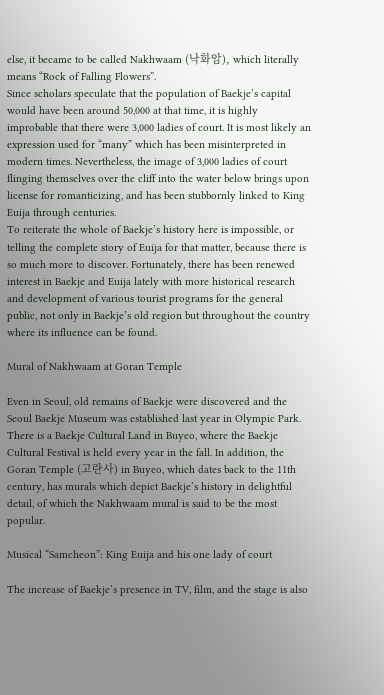else, it became to be called Nakhwaam (낙화암), which literally means “Rock of Falling Flowers”.
Since scholars speculate that the population of Baekje’s capital would have been around 50,000 at that time, it is highly improbable that there were 3,000 ladies of court. It is most likely an expression used for “many” which has been misinterpreted in modern times. Nevertheless, the image of 3,000 ladies of court flinging themselves over the cliff into the water below brings upon license for romanticizing, and has been stubbornly linked to King Euija through centuries.
To reiterate the whole of Baekje’s history here is impossible, or telling the complete story of Euija for that matter, because there is so much more to discover. Fortunately, there has been renewed interest in Baekje and Euija lately with more historical research and development of various tourist programs for the general public, not only in Baekje’s old region but throughout the country where its influence can be found.

Mural of Nakhwaam at Goran Temple

Even in Seoul, old remains of Baekje were discovered and the Seoul Baekje Museum was established last year in Olympic Park. There is a Baekje Cultural Land in Buyeo, where the Baekje Cultural Festival is held every year in the fall. In addition, the Goran Temple (고란사) in Buyeo, which dates back to the 11th century, has murals which depict Baekje’s history in delightful detail, of which the Nakhwaam mural is said to be the most popular.

Musical “Samcheon”: King Euija and his one lady of court

The increase of Baekje’s presence in TV, film, and the stage is also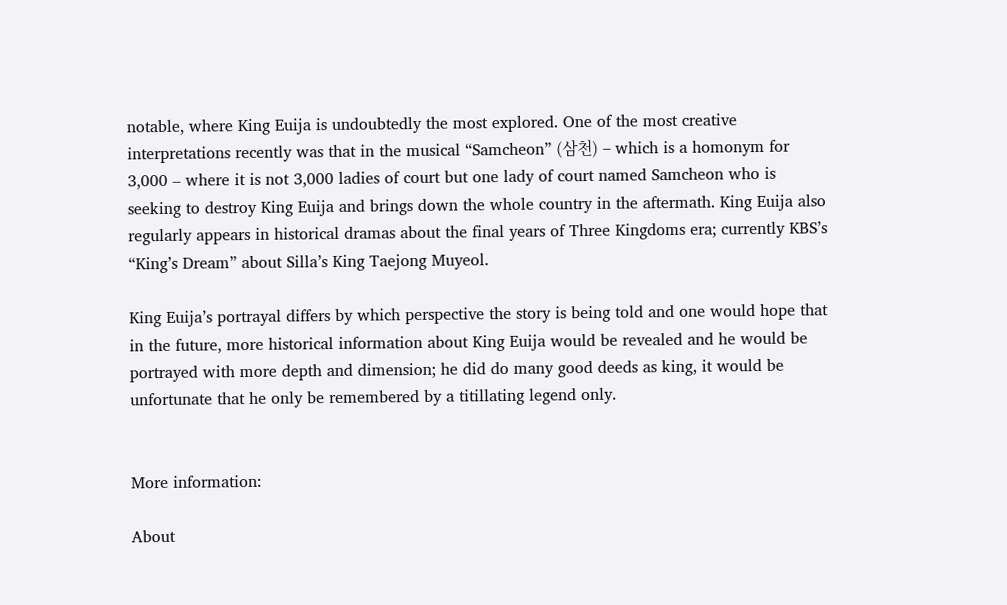notable, where King Euija is undoubtedly the most explored. One of the most creative interpretations recently was that in the musical “Samcheon” (삼천) – which is a homonym for 3,000 – where it is not 3,000 ladies of court but one lady of court named Samcheon who is seeking to destroy King Euija and brings down the whole country in the aftermath. King Euija also regularly appears in historical dramas about the final years of Three Kingdoms era; currently KBS’s “King’s Dream” about Silla’s King Taejong Muyeol.

King Euija’s portrayal differs by which perspective the story is being told and one would hope that in the future, more historical information about King Euija would be revealed and he would be portrayed with more depth and dimension; he did do many good deeds as king, it would be unfortunate that he only be remembered by a titillating legend only.


More information:

About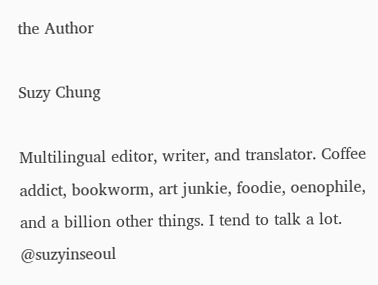the Author

Suzy Chung

Multilingual editor, writer, and translator. Coffee addict, bookworm, art junkie, foodie, oenophile, and a billion other things. I tend to talk a lot. @suzyinseoul